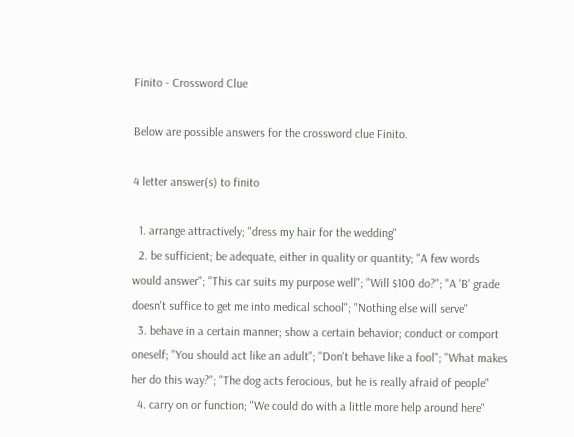Finito - Crossword Clue

Below are possible answers for the crossword clue Finito.

4 letter answer(s) to finito

  1. arrange attractively; "dress my hair for the wedding"
  2. be sufficient; be adequate, either in quality or quantity; "A few words would answer"; "This car suits my purpose well"; "Will $100 do?"; "A 'B' grade doesn't suffice to get me into medical school"; "Nothing else will serve"
  3. behave in a certain manner; show a certain behavior; conduct or comport oneself; "You should act like an adult"; "Don't behave like a fool"; "What makes her do this way?"; "The dog acts ferocious, but he is really afraid of people"
  4. carry on or function; "We could do with a little more help around here"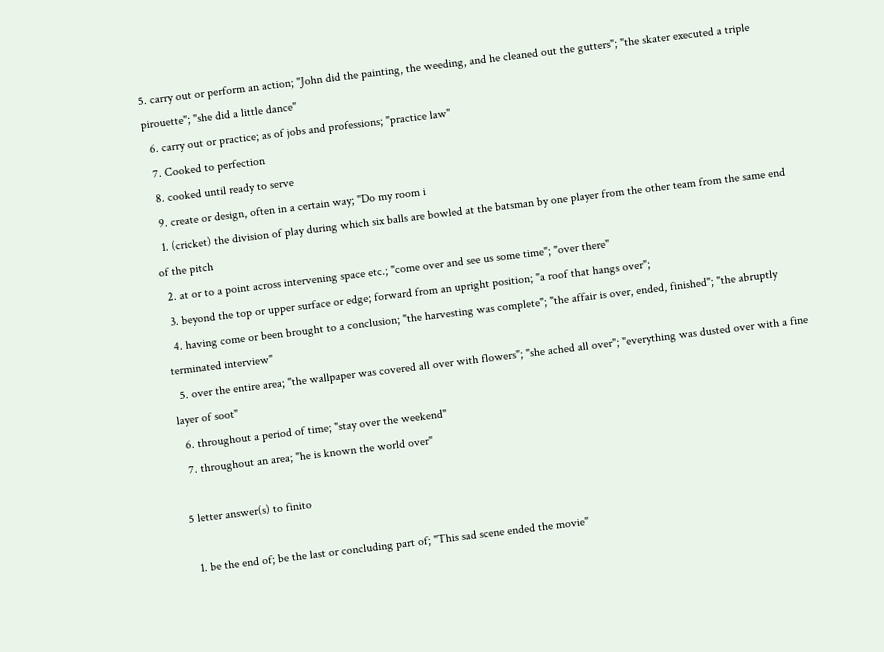5. carry out or perform an action; "John did the painting, the weeding, and he cleaned out the gutters"; "the skater executed a triple pirouette"; "she did a little dance"
  6. carry out or practice; as of jobs and professions; "practice law"
  7. Cooked to perfection
  8. cooked until ready to serve
  9. create or design, often in a certain way; "Do my room i
  1. (cricket) the division of play during which six balls are bowled at the batsman by one player from the other team from the same end of the pitch
  2. at or to a point across intervening space etc.; "come over and see us some time"; "over there"
  3. beyond the top or upper surface or edge; forward from an upright position; "a roof that hangs over";
  4. having come or been brought to a conclusion; "the harvesting was complete"; "the affair is over, ended, finished"; "the abruptly terminated interview"
  5. over the entire area; "the wallpaper was covered all over with flowers"; "she ached all over"; "everything was dusted over with a fine layer of soot"
  6. throughout a period of time; "stay over the weekend"
  7. throughout an area; "he is known the world over"

5 letter answer(s) to finito

  1. be the end of; be the last or concluding part of; "This sad scene ended the movie"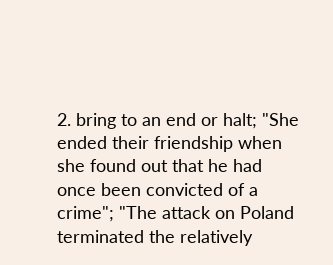2. bring to an end or halt; "She ended their friendship when she found out that he had once been convicted of a crime"; "The attack on Poland terminated the relatively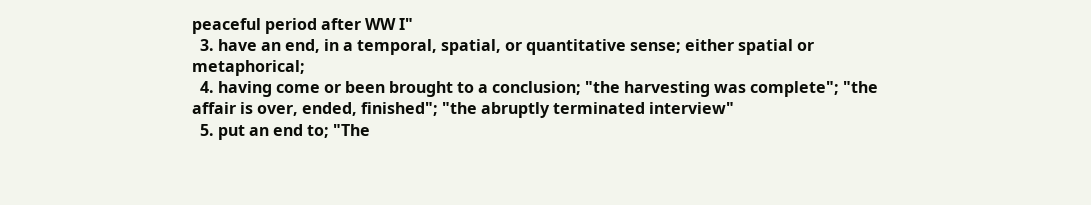peaceful period after WW I"
  3. have an end, in a temporal, spatial, or quantitative sense; either spatial or metaphorical;
  4. having come or been brought to a conclusion; "the harvesting was complete"; "the affair is over, ended, finished"; "the abruptly terminated interview"
  5. put an end to; "The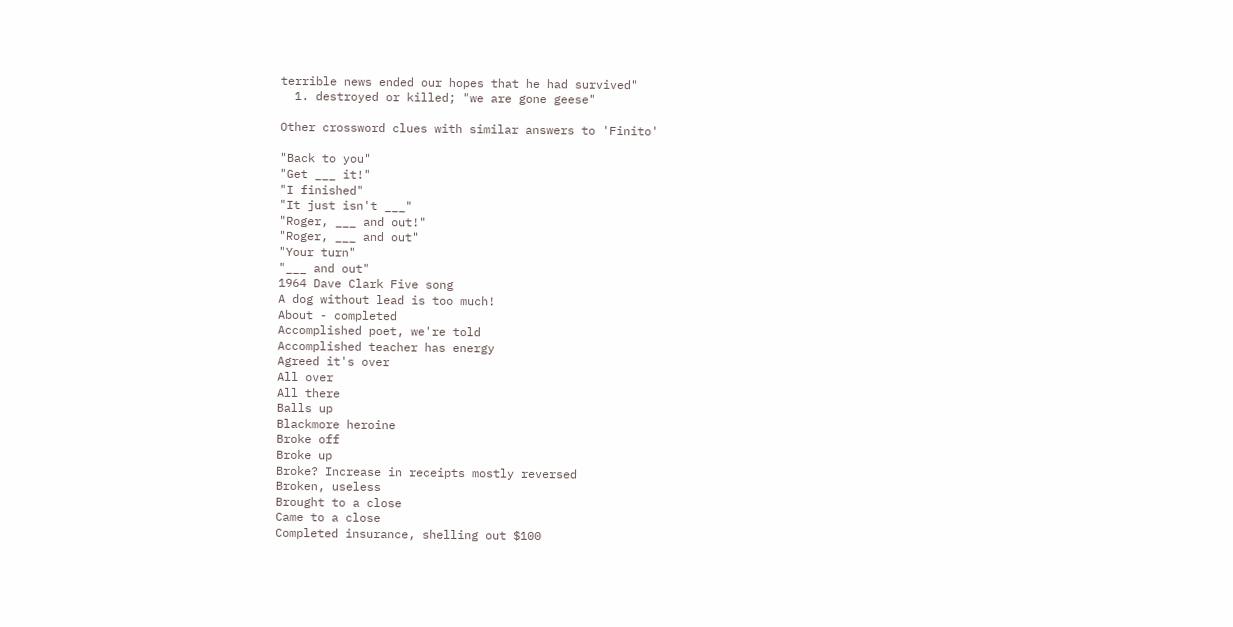terrible news ended our hopes that he had survived"
  1. destroyed or killed; "we are gone geese"

Other crossword clues with similar answers to 'Finito'

"Back to you"
"Get ___ it!"
"I finished"
"It just isn't ___"
"Roger, ___ and out!"
"Roger, ___ and out"
"Your turn"
"___ and out"
1964 Dave Clark Five song
A dog without lead is too much!
About - completed
Accomplished poet, we're told
Accomplished teacher has energy
Agreed it's over
All over
All there
Balls up
Blackmore heroine
Broke off
Broke up
Broke? Increase in receipts mostly reversed
Broken, useless
Brought to a close
Came to a close
Completed insurance, shelling out $100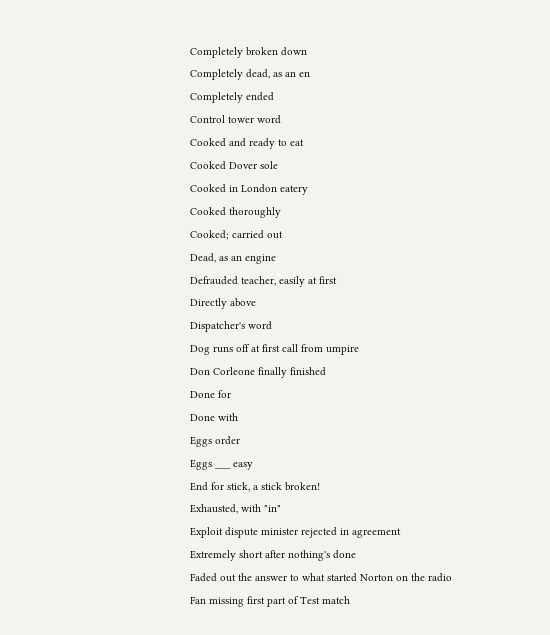Completely broken down
Completely dead, as an en
Completely ended
Control tower word
Cooked and ready to eat
Cooked Dover sole
Cooked in London eatery
Cooked thoroughly
Cooked; carried out
Dead, as an engine
Defrauded teacher, easily at first
Directly above
Dispatcher's word
Dog runs off at first call from umpire
Don Corleone finally finished
Done for
Done with
Eggs order
Eggs ___ easy
End for stick, a stick broken!
Exhausted, with "in"
Exploit dispute minister rejected in agreement
Extremely short after nothing's done
Faded out the answer to what started Norton on the radio
Fan missing first part of Test match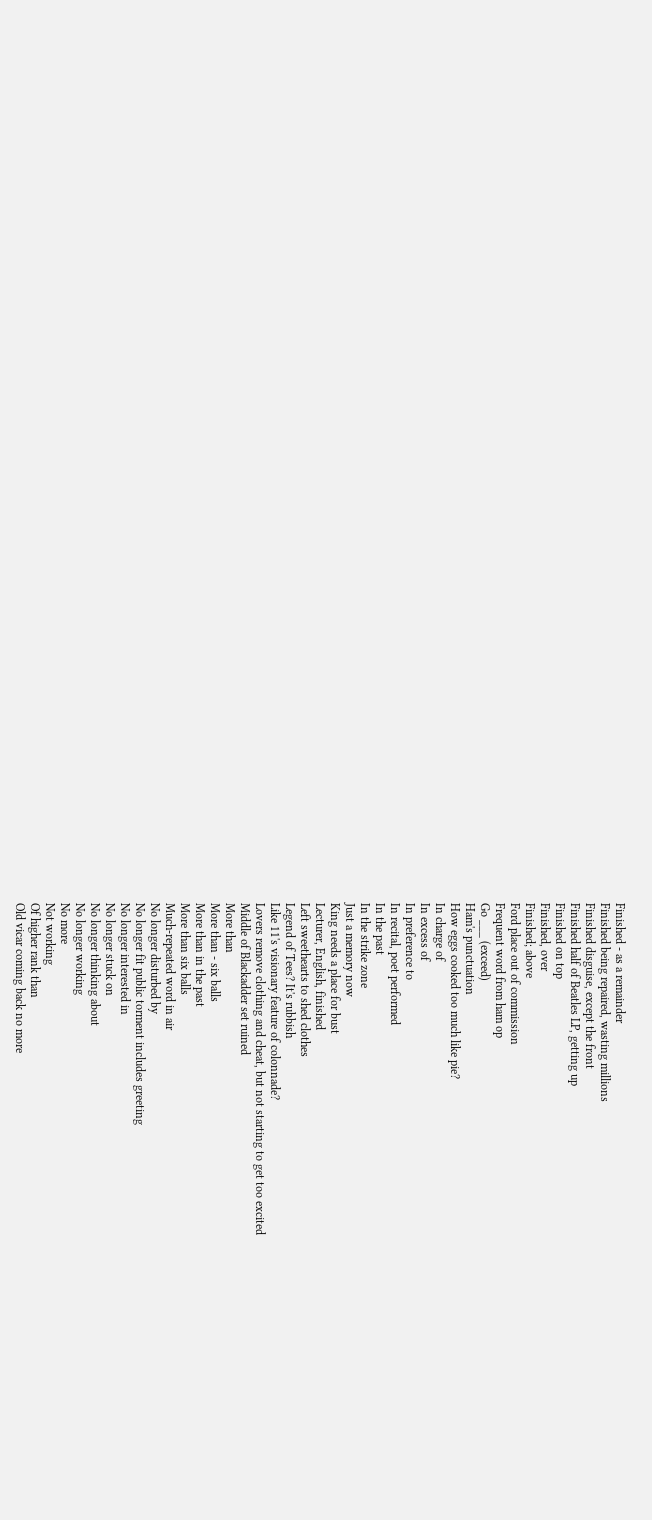Finished - as a remainder
Finished being repaired, wasting millions
Finished disguise, except the front
Finished half of Beatles LP, getting up
Finished on top
Finished, over
Finished; above
Ford place out of commission
Frequent word from ham op
Go ___ (exceed)
Ham's punctuation
How eggs cooked too much like pie?
In charge of
In excess of
In preference to
In recital, poet performed
In the past
In the strike zone
Just a memory now
King needs a place for bust
Lecturer, English, finished
Left sweethearts to shed clothes
Legend of Tees? It's rubbish
Like 11's visionary feature of colonnade?
Lovers remove clothing and cheat, but not starting to get too excited
Middle of Blackadder set ruined
More than
More than - six balls
More than in the past
More than six balls
Much-repeated word in air
No longer disturbed by
No longer fit public torment includes greeting
No longer interested in
No longer stuck on
No longer thinking about
No longer working
No more
Not working
Of higher rank than
Old vicar coming back no more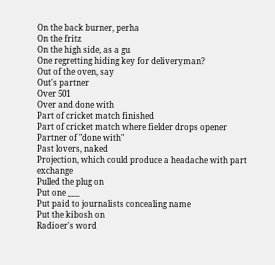On the back burner, perha
On the fritz
On the high side, as a gu
One regretting hiding key for deliveryman?
Out of the oven, say
Out's partner
Over 501
Over and done with
Part of cricket match finished
Part of cricket match where fielder drops opener
Partner of "done with"
Past lovers, naked
Projection, which could produce a headache with part exchange
Pulled the plug on
Put one ___
Put paid to journalists concealing name
Put the kibosh on
Radioer's word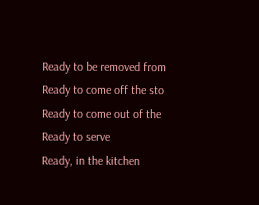Ready to be removed from
Ready to come off the sto
Ready to come out of the
Ready to serve
Ready, in the kitchen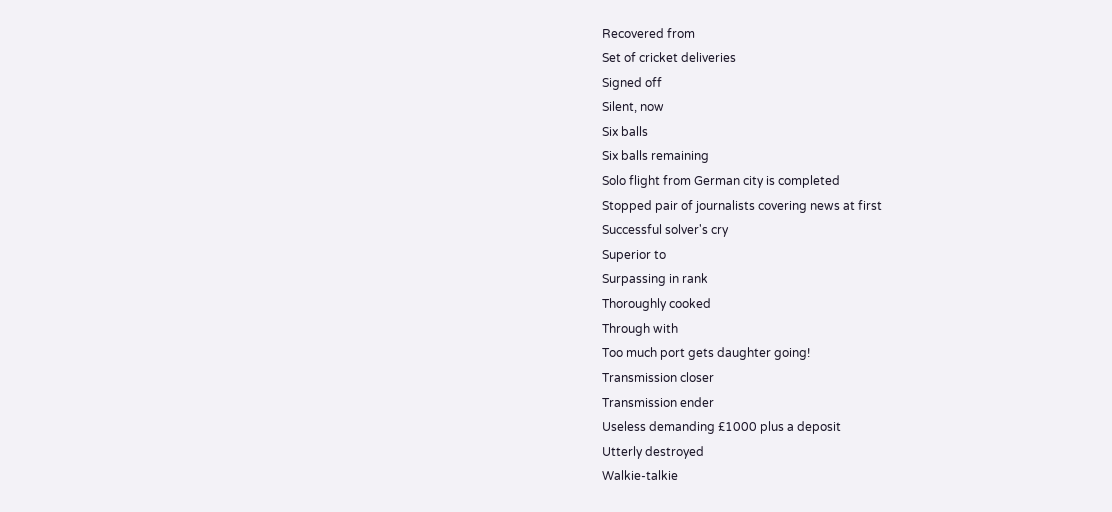Recovered from
Set of cricket deliveries
Signed off
Silent, now
Six balls
Six balls remaining
Solo flight from German city is completed
Stopped pair of journalists covering news at first
Successful solver's cry
Superior to
Surpassing in rank
Thoroughly cooked
Through with
Too much port gets daughter going!
Transmission closer
Transmission ender
Useless demanding £1000 plus a deposit
Utterly destroyed
Walkie-talkie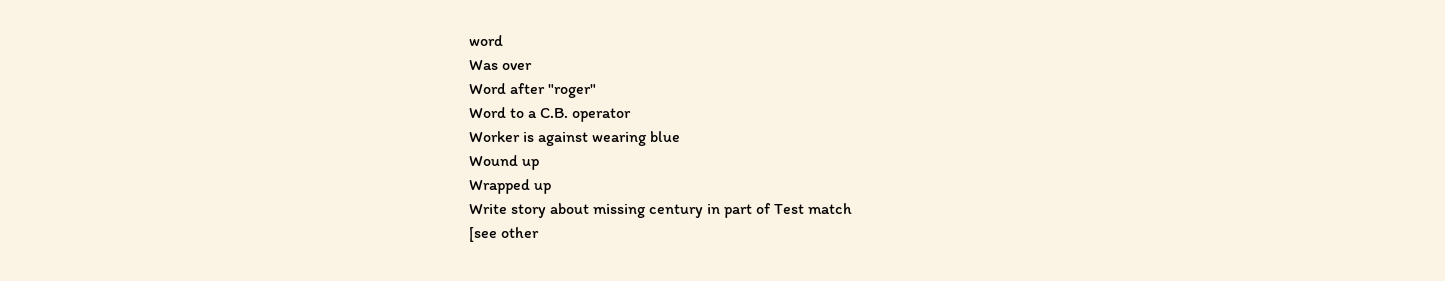word
Was over
Word after "roger"
Word to a C.B. operator
Worker is against wearing blue
Wound up
Wrapped up
Write story about missing century in part of Test match
[see other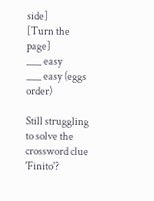side]
[Turn the page]
___ easy
___ easy (eggs order)

Still struggling to solve the crossword clue 'Finito'?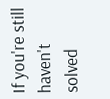If you're still haven't solved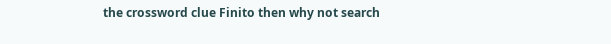the crossword clue Finito then why not search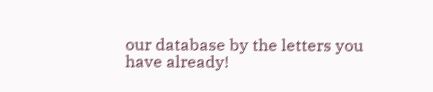our database by the letters you have already!